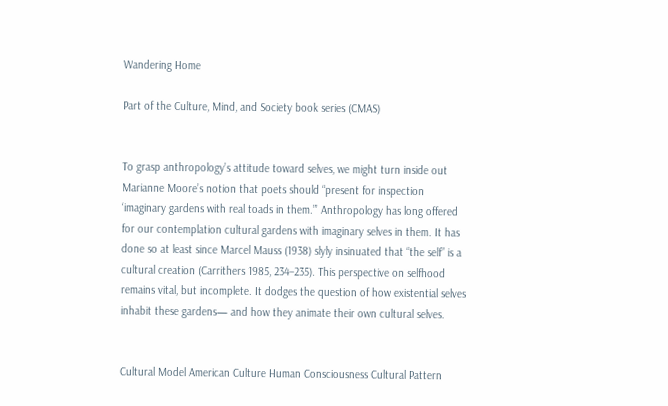Wandering Home

Part of the Culture, Mind, and Society book series (CMAS)


To grasp anthropology’s attitude toward selves, we might turn inside out Marianne Moore’s notion that poets should “present for inspection ‘imaginary gardens with real toads in them.”’ Anthropology has long offered for our contemplation cultural gardens with imaginary selves in them. It has done so at least since Marcel Mauss (1938) slyly insinuated that “the self” is a cultural creation (Carrithers 1985, 234–235). This perspective on selfhood remains vital, but incomplete. It dodges the question of how existential selves inhabit these gardens— and how they animate their own cultural selves.


Cultural Model American Culture Human Consciousness Cultural Pattern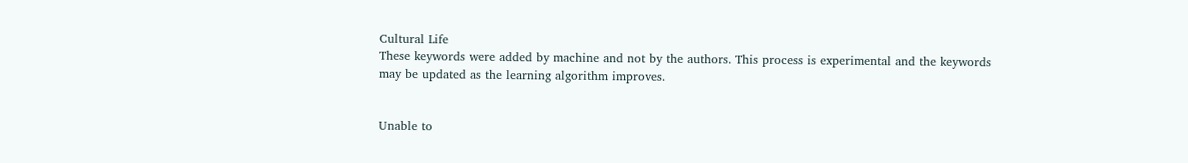Cultural Life
These keywords were added by machine and not by the authors. This process is experimental and the keywords may be updated as the learning algorithm improves.


Unable to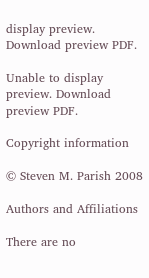display preview. Download preview PDF.

Unable to display preview. Download preview PDF.

Copyright information

© Steven M. Parish 2008

Authors and Affiliations

There are no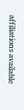affiliations available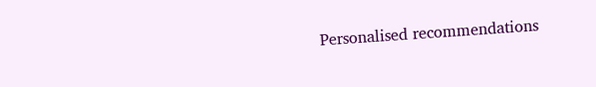Personalised recommendations